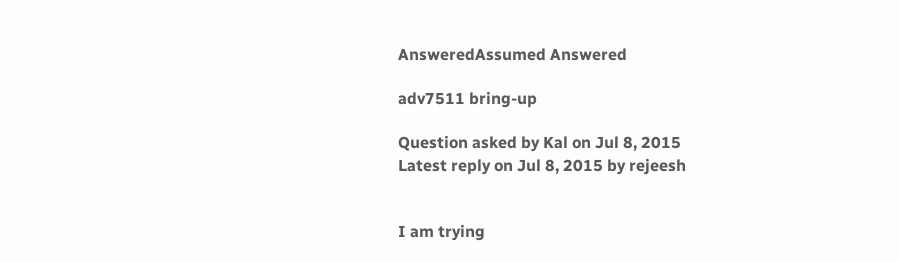AnsweredAssumed Answered

adv7511 bring-up

Question asked by Kal on Jul 8, 2015
Latest reply on Jul 8, 2015 by rejeesh


I am trying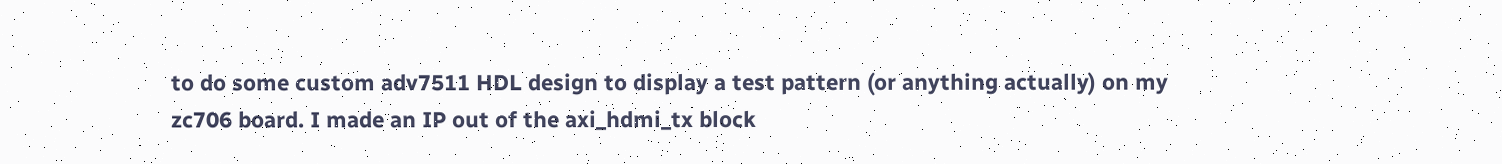to do some custom adv7511 HDL design to display a test pattern (or anything actually) on my zc706 board. I made an IP out of the axi_hdmi_tx block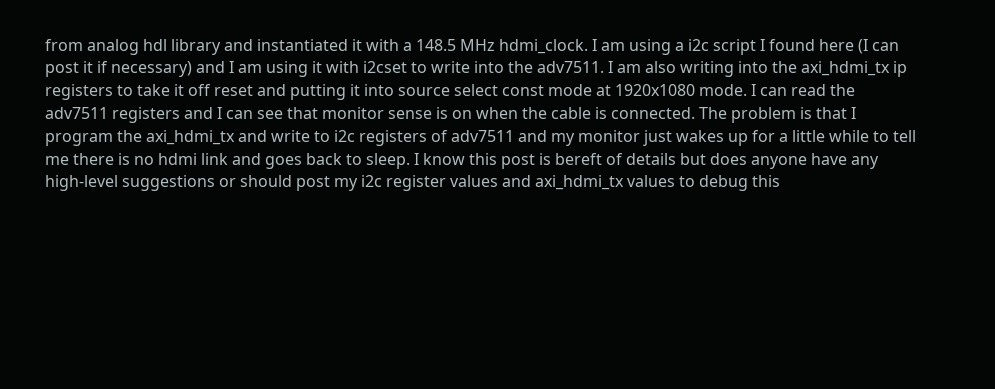from analog hdl library and instantiated it with a 148.5 MHz hdmi_clock. I am using a i2c script I found here (I can post it if necessary) and I am using it with i2cset to write into the adv7511. I am also writing into the axi_hdmi_tx ip registers to take it off reset and putting it into source select const mode at 1920x1080 mode. I can read the adv7511 registers and I can see that monitor sense is on when the cable is connected. The problem is that I program the axi_hdmi_tx and write to i2c registers of adv7511 and my monitor just wakes up for a little while to tell me there is no hdmi link and goes back to sleep. I know this post is bereft of details but does anyone have any high-level suggestions or should post my i2c register values and axi_hdmi_tx values to debug this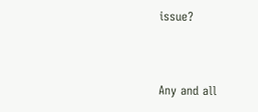issue?


Any and all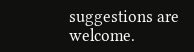suggestions are welcome.